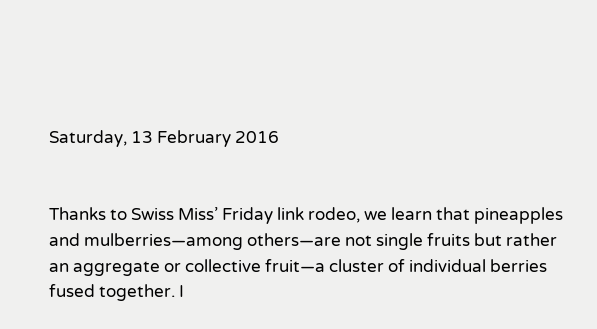Saturday, 13 February 2016


Thanks to Swiss Miss’ Friday link rodeo, we learn that pineapples and mulberries—among others—are not single fruits but rather an aggregate or collective fruit—a cluster of individual berries fused together. I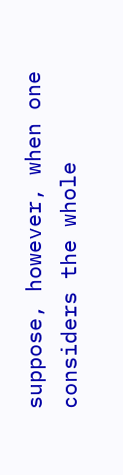suppose, however, when one considers the whole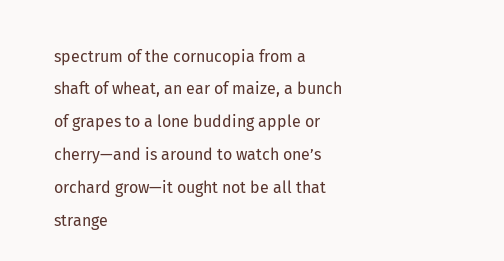spectrum of the cornucopia from a shaft of wheat, an ear of maize, a bunch of grapes to a lone budding apple or cherry—and is around to watch one’s orchard grow—it ought not be all that strange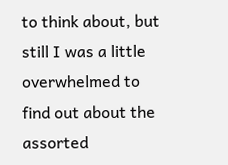to think about, but still I was a little overwhelmed to find out about the assorted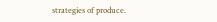strategies of produce.